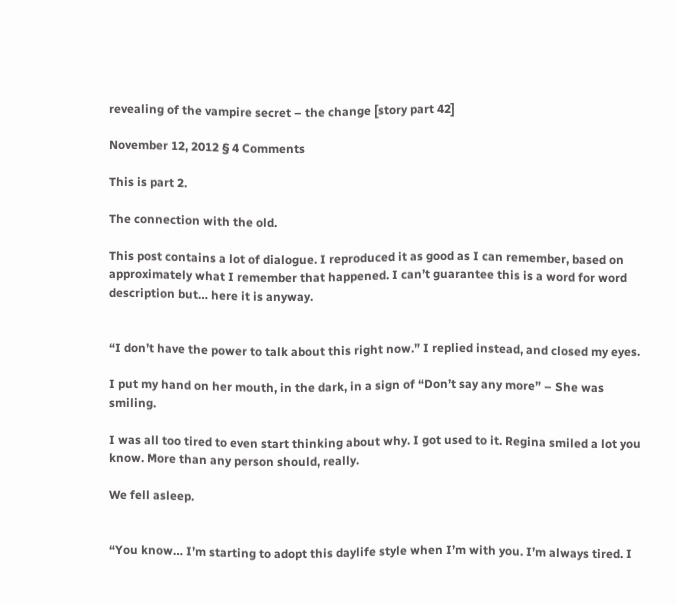revealing of the vampire secret – the change [story part 42]

November 12, 2012 § 4 Comments

This is part 2.

The connection with the old.

This post contains a lot of dialogue. I reproduced it as good as I can remember, based on approximately what I remember that happened. I can’t guarantee this is a word for word description but… here it is anyway.


“I don’t have the power to talk about this right now.” I replied instead, and closed my eyes.

I put my hand on her mouth, in the dark, in a sign of “Don’t say any more” – She was smiling.

I was all too tired to even start thinking about why. I got used to it. Regina smiled a lot you know. More than any person should, really.

We fell asleep.


“You know… I’m starting to adopt this daylife style when I’m with you. I’m always tired. I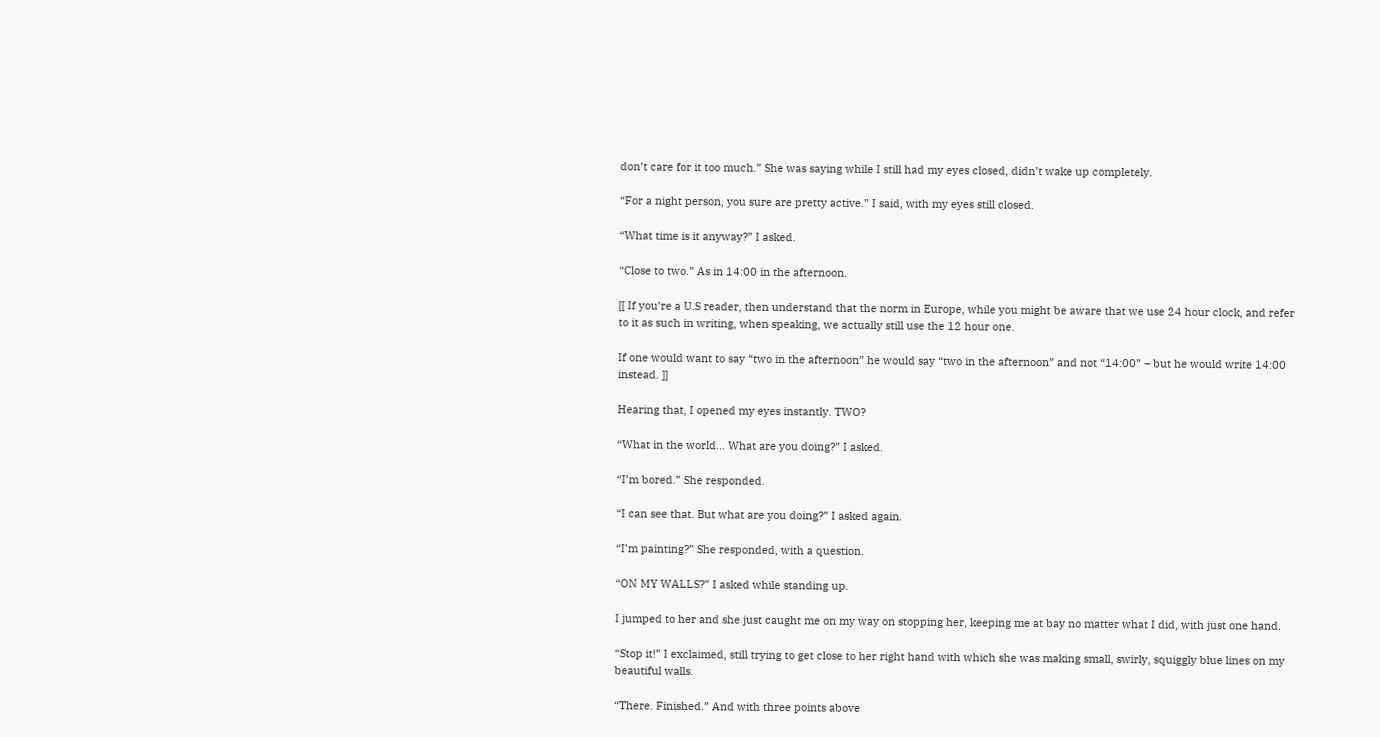don’t care for it too much.” She was saying while I still had my eyes closed, didn’t wake up completely.

“For a night person, you sure are pretty active.” I said, with my eyes still closed.

“What time is it anyway?” I asked.

“Close to two.” As in 14:00 in the afternoon.

[[ If you’re a U.S reader, then understand that the norm in Europe, while you might be aware that we use 24 hour clock, and refer to it as such in writing, when speaking, we actually still use the 12 hour one.

If one would want to say “two in the afternoon” he would say “two in the afternoon” and not “14:00” – but he would write 14:00 instead. ]]

Hearing that, I opened my eyes instantly. TWO?

“What in the world… What are you doing?” I asked.

“I’m bored.” She responded.

“I can see that. But what are you doing?” I asked again.

“I’m painting?” She responded, with a question.

“ON MY WALLS?” I asked while standing up.

I jumped to her and she just caught me on my way on stopping her, keeping me at bay no matter what I did, with just one hand.

“Stop it!” I exclaimed, still trying to get close to her right hand with which she was making small, swirly, squiggly blue lines on my beautiful walls.

“There. Finished.” And with three points above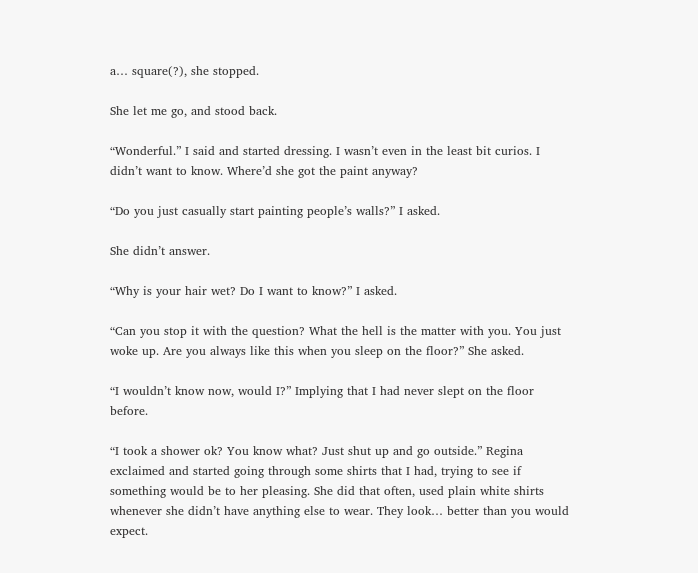a… square(?), she stopped.

She let me go, and stood back.

“Wonderful.” I said and started dressing. I wasn’t even in the least bit curios. I didn’t want to know. Where’d she got the paint anyway?

“Do you just casually start painting people’s walls?” I asked.

She didn’t answer.

“Why is your hair wet? Do I want to know?” I asked.

“Can you stop it with the question? What the hell is the matter with you. You just woke up. Are you always like this when you sleep on the floor?” She asked.

“I wouldn’t know now, would I?” Implying that I had never slept on the floor before.

“I took a shower ok? You know what? Just shut up and go outside.” Regina exclaimed and started going through some shirts that I had, trying to see if something would be to her pleasing. She did that often, used plain white shirts whenever she didn’t have anything else to wear. They look… better than you would expect.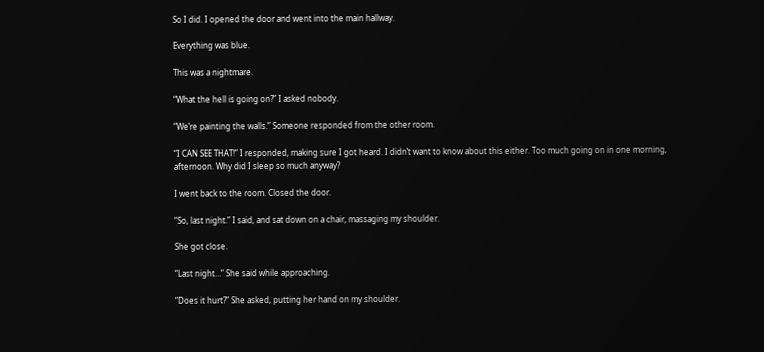So I did. I opened the door and went into the main hallway.

Everything was blue.

This was a nightmare.

“What the hell is going on?” I asked nobody.

“We’re painting the walls.” Someone responded from the other room.

“I CAN SEE THAT!” I responded, making sure I got heard. I didn’t want to know about this either. Too much going on in one morning, afternoon. Why did I sleep so much anyway?

I went back to the room. Closed the door.

“So, last night.” I said, and sat down on a chair, massaging my shoulder.

She got close.

“Last night…” She said while approaching.

“Does it hurt?” She asked, putting her hand on my shoulder.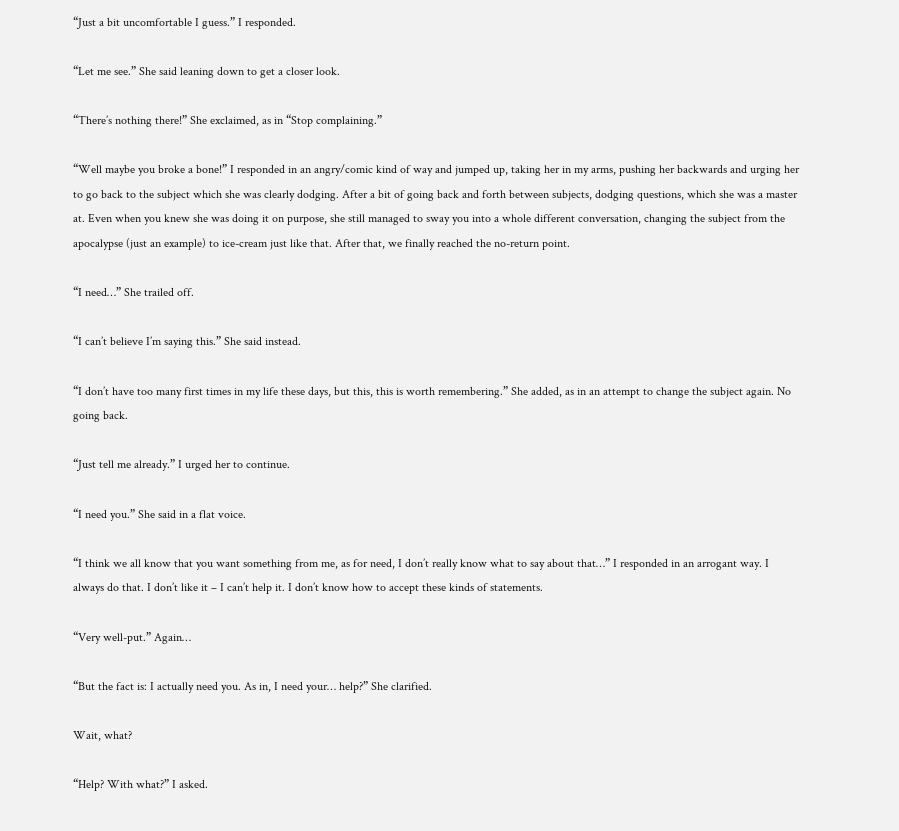“Just a bit uncomfortable I guess.” I responded.

“Let me see.” She said leaning down to get a closer look.

“There’s nothing there!” She exclaimed, as in “Stop complaining.”

“Well maybe you broke a bone!” I responded in an angry/comic kind of way and jumped up, taking her in my arms, pushing her backwards and urging her to go back to the subject which she was clearly dodging. After a bit of going back and forth between subjects, dodging questions, which she was a master at. Even when you knew she was doing it on purpose, she still managed to sway you into a whole different conversation, changing the subject from the apocalypse (just an example) to ice-cream just like that. After that, we finally reached the no-return point.

“I need…” She trailed off.

“I can’t believe I’m saying this.” She said instead.

“I don’t have too many first times in my life these days, but this, this is worth remembering.” She added, as in an attempt to change the subject again. No going back.

“Just tell me already.” I urged her to continue.

“I need you.” She said in a flat voice.

“I think we all know that you want something from me, as for need, I don’t really know what to say about that…” I responded in an arrogant way. I always do that. I don’t like it – I can’t help it. I don’t know how to accept these kinds of statements.

“Very well-put.” Again…

“But the fact is: I actually need you. As in, I need your… help?” She clarified.

Wait, what?

“Help? With what?” I asked.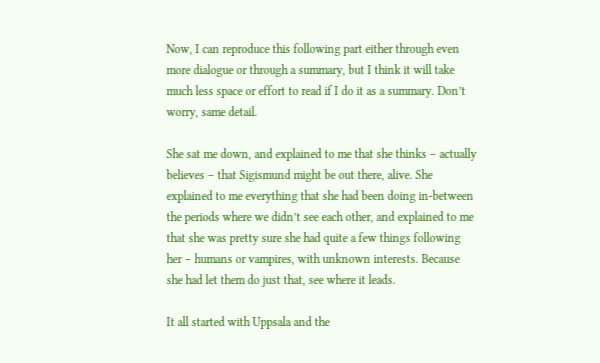Now, I can reproduce this following part either through even more dialogue or through a summary, but I think it will take much less space or effort to read if I do it as a summary. Don’t worry, same detail.

She sat me down, and explained to me that she thinks – actually believes – that Sigismund might be out there, alive. She explained to me everything that she had been doing in-between the periods where we didn’t see each other, and explained to me that she was pretty sure she had quite a few things following her – humans or vampires, with unknown interests. Because she had let them do just that, see where it leads.

It all started with Uppsala and the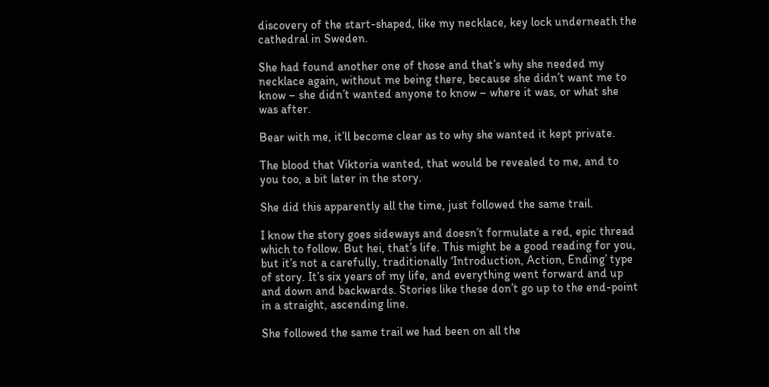discovery of the start-shaped, like my necklace, key lock underneath the cathedral in Sweden.

She had found another one of those and that’s why she needed my necklace again, without me being there, because she didn’t want me to know – she didn’t wanted anyone to know – where it was, or what she was after.

Bear with me, it’ll become clear as to why she wanted it kept private.

The blood that Viktoria wanted, that would be revealed to me, and to you too, a bit later in the story.

She did this apparently all the time, just followed the same trail.

I know the story goes sideways and doesn’t formulate a red, epic thread which to follow. But hei, that’s life. This might be a good reading for you, but it’s not a carefully, traditionally ‘Introduction, Action, Ending’ type of story. It’s six years of my life, and everything went forward and up and down and backwards. Stories like these don’t go up to the end-point in a straight, ascending line.

She followed the same trail we had been on all the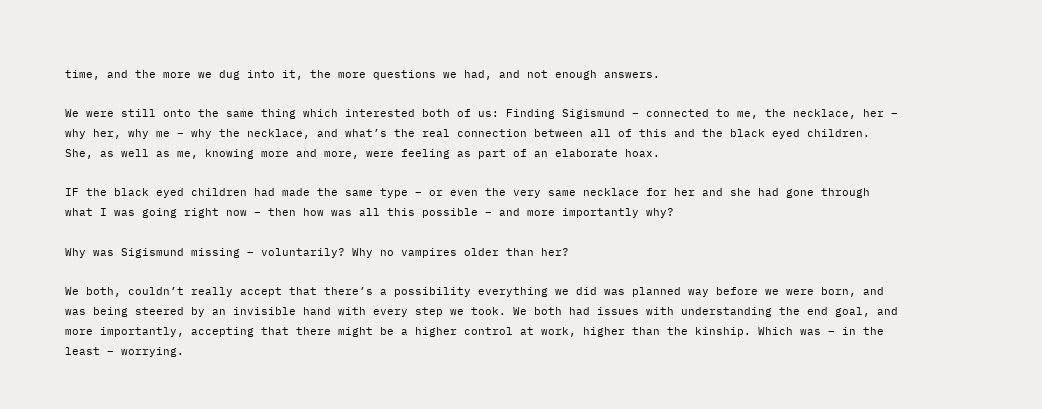time, and the more we dug into it, the more questions we had, and not enough answers.

We were still onto the same thing which interested both of us: Finding Sigismund – connected to me, the necklace, her – why her, why me – why the necklace, and what’s the real connection between all of this and the black eyed children. She, as well as me, knowing more and more, were feeling as part of an elaborate hoax.

IF the black eyed children had made the same type – or even the very same necklace for her and she had gone through what I was going right now – then how was all this possible – and more importantly why?

Why was Sigismund missing – voluntarily? Why no vampires older than her?

We both, couldn’t really accept that there’s a possibility everything we did was planned way before we were born, and was being steered by an invisible hand with every step we took. We both had issues with understanding the end goal, and more importantly, accepting that there might be a higher control at work, higher than the kinship. Which was – in the least – worrying.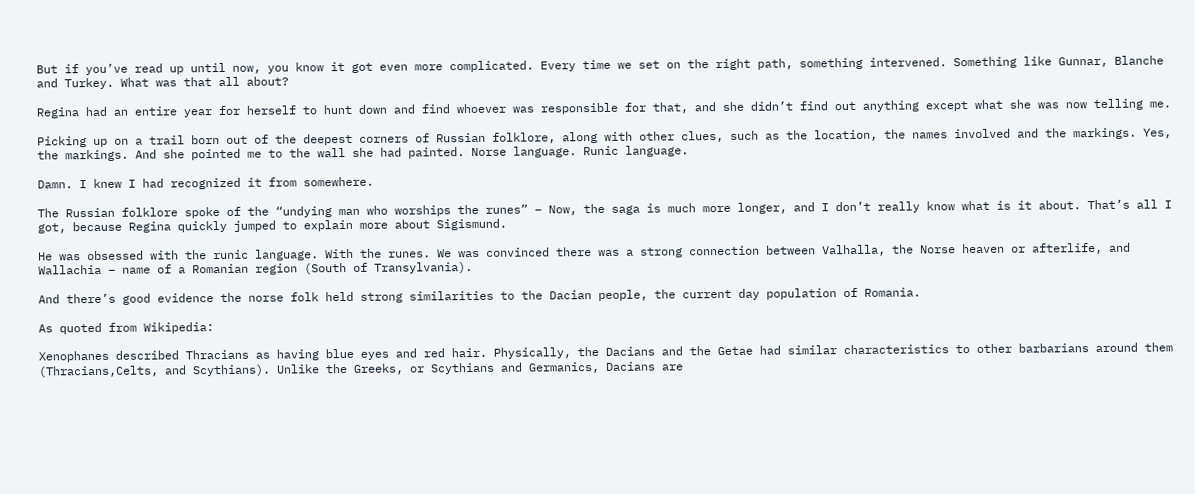But if you’ve read up until now, you know it got even more complicated. Every time we set on the right path, something intervened. Something like Gunnar, Blanche and Turkey. What was that all about?

Regina had an entire year for herself to hunt down and find whoever was responsible for that, and she didn’t find out anything except what she was now telling me.

Picking up on a trail born out of the deepest corners of Russian folklore, along with other clues, such as the location, the names involved and the markings. Yes, the markings. And she pointed me to the wall she had painted. Norse language. Runic language.

Damn. I knew I had recognized it from somewhere.

The Russian folklore spoke of the “undying man who worships the runes” – Now, the saga is much more longer, and I don’t really know what is it about. That’s all I got, because Regina quickly jumped to explain more about Sigismund.

He was obsessed with the runic language. With the runes. We was convinced there was a strong connection between Valhalla, the Norse heaven or afterlife, and Wallachia – name of a Romanian region (South of Transylvania).

And there’s good evidence the norse folk held strong similarities to the Dacian people, the current day population of Romania.

As quoted from Wikipedia:

Xenophanes described Thracians as having blue eyes and red hair. Physically, the Dacians and the Getae had similar characteristics to other barbarians around them (Thracians,Celts, and Scythians). Unlike the Greeks, or Scythians and Germanics, Dacians are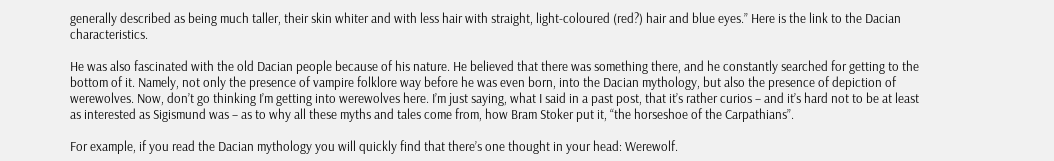generally described as being much taller, their skin whiter and with less hair with straight, light-coloured (red?) hair and blue eyes.” Here is the link to the Dacian characteristics.

He was also fascinated with the old Dacian people because of his nature. He believed that there was something there, and he constantly searched for getting to the bottom of it. Namely, not only the presence of vampire folklore way before he was even born, into the Dacian mythology, but also the presence of depiction of werewolves. Now, don’t go thinking I’m getting into werewolves here. I’m just saying, what I said in a past post, that it’s rather curios – and it’s hard not to be at least as interested as Sigismund was – as to why all these myths and tales come from, how Bram Stoker put it, “the horseshoe of the Carpathians”.

For example, if you read the Dacian mythology you will quickly find that there’s one thought in your head: Werewolf.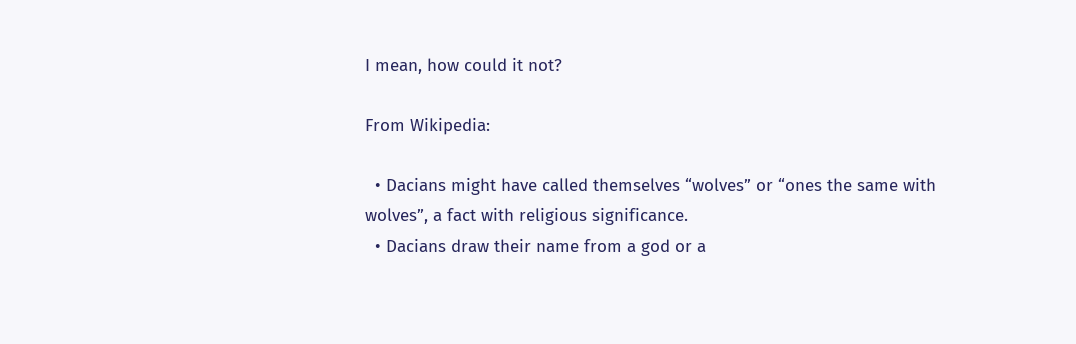I mean, how could it not?

From Wikipedia:

  • Dacians might have called themselves “wolves” or “ones the same with wolves”, a fact with religious significance.
  • Dacians draw their name from a god or a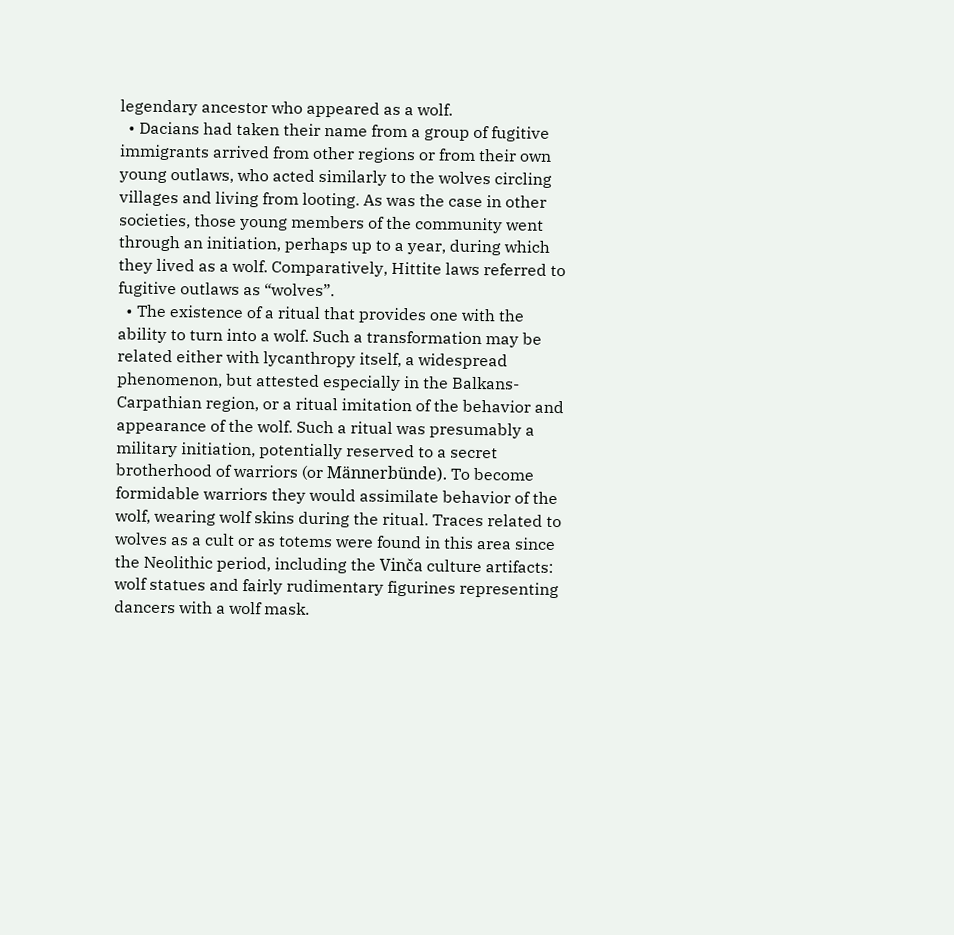legendary ancestor who appeared as a wolf.
  • Dacians had taken their name from a group of fugitive immigrants arrived from other regions or from their own young outlaws, who acted similarly to the wolves circling villages and living from looting. As was the case in other societies, those young members of the community went through an initiation, perhaps up to a year, during which they lived as a wolf. Comparatively, Hittite laws referred to fugitive outlaws as “wolves”.
  • The existence of a ritual that provides one with the ability to turn into a wolf. Such a transformation may be related either with lycanthropy itself, a widespread phenomenon, but attested especially in the Balkans-Carpathian region, or a ritual imitation of the behavior and appearance of the wolf. Such a ritual was presumably a military initiation, potentially reserved to a secret brotherhood of warriors (or Männerbünde). To become formidable warriors they would assimilate behavior of the wolf, wearing wolf skins during the ritual. Traces related to wolves as a cult or as totems were found in this area since the Neolithic period, including the Vinča culture artifacts: wolf statues and fairly rudimentary figurines representing dancers with a wolf mask.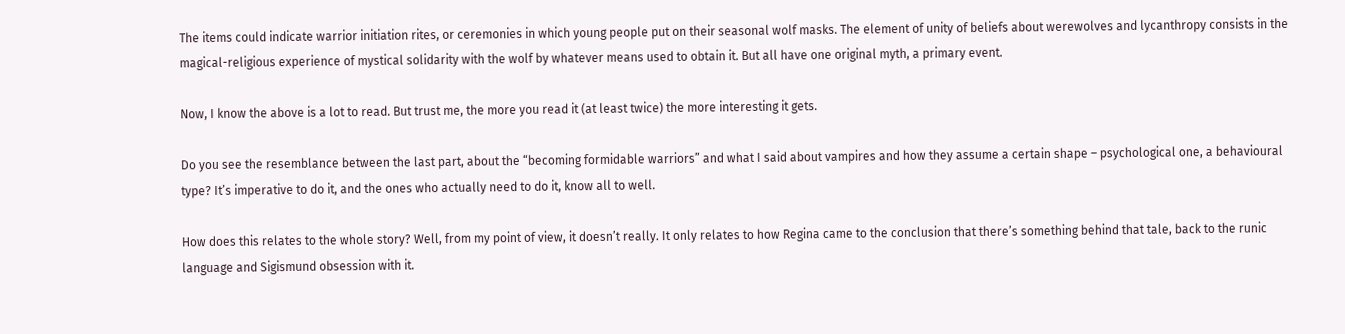The items could indicate warrior initiation rites, or ceremonies in which young people put on their seasonal wolf masks. The element of unity of beliefs about werewolves and lycanthropy consists in the magical-religious experience of mystical solidarity with the wolf by whatever means used to obtain it. But all have one original myth, a primary event.

Now, I know the above is a lot to read. But trust me, the more you read it (at least twice) the more interesting it gets.

Do you see the resemblance between the last part, about the “becoming formidable warriors” and what I said about vampires and how they assume a certain shape – psychological one, a behavioural type? It’s imperative to do it, and the ones who actually need to do it, know all to well.

How does this relates to the whole story? Well, from my point of view, it doesn’t really. It only relates to how Regina came to the conclusion that there’s something behind that tale, back to the runic language and Sigismund obsession with it.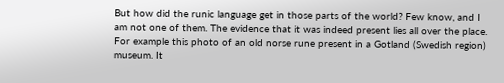But how did the runic language get in those parts of the world? Few know, and I am not one of them. The evidence that it was indeed present lies all over the place. For example this photo of an old norse rune present in a Gotland (Swedish region) museum. It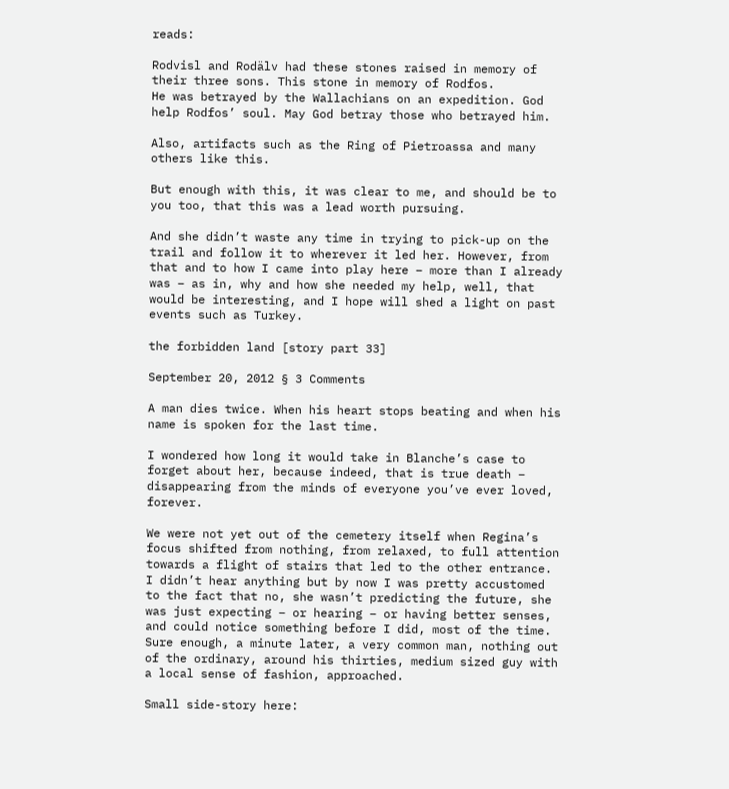reads:

Rodvisl and Rodälv had these stones raised in memory of their three sons. This stone in memory of Rodfos.
He was betrayed by the Wallachians on an expedition. God help Rodfos’ soul. May God betray those who betrayed him.

Also, artifacts such as the Ring of Pietroassa and many others like this.

But enough with this, it was clear to me, and should be to you too, that this was a lead worth pursuing.

And she didn’t waste any time in trying to pick-up on the trail and follow it to wherever it led her. However, from that and to how I came into play here – more than I already was – as in, why and how she needed my help, well, that would be interesting, and I hope will shed a light on past events such as Turkey.

the forbidden land [story part 33]

September 20, 2012 § 3 Comments

A man dies twice. When his heart stops beating and when his name is spoken for the last time.

I wondered how long it would take in Blanche’s case to forget about her, because indeed, that is true death – disappearing from the minds of everyone you’ve ever loved, forever.

We were not yet out of the cemetery itself when Regina’s focus shifted from nothing, from relaxed, to full attention towards a flight of stairs that led to the other entrance. I didn’t hear anything but by now I was pretty accustomed to the fact that no, she wasn’t predicting the future, she was just expecting – or hearing – or having better senses, and could notice something before I did, most of the time. Sure enough, a minute later, a very common man, nothing out of the ordinary, around his thirties, medium sized guy with a local sense of fashion, approached.

Small side-story here: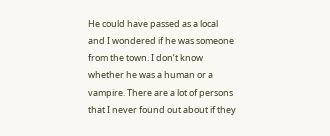He could have passed as a local and I wondered if he was someone from the town. I don’t know whether he was a human or a vampire. There are a lot of persons that I never found out about if they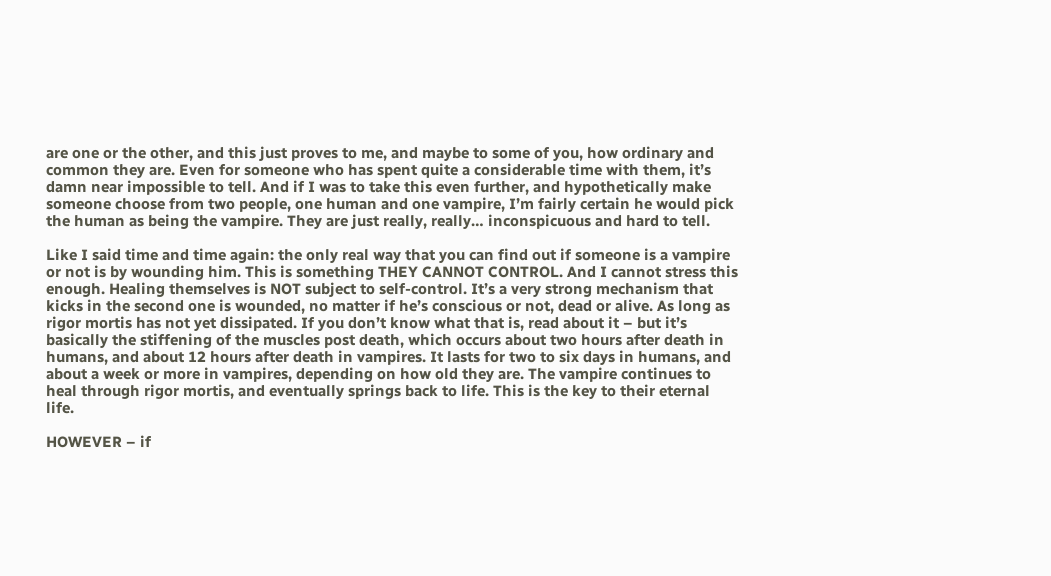are one or the other, and this just proves to me, and maybe to some of you, how ordinary and common they are. Even for someone who has spent quite a considerable time with them, it’s damn near impossible to tell. And if I was to take this even further, and hypothetically make someone choose from two people, one human and one vampire, I’m fairly certain he would pick the human as being the vampire. They are just really, really… inconspicuous and hard to tell.

Like I said time and time again: the only real way that you can find out if someone is a vampire or not is by wounding him. This is something THEY CANNOT CONTROL. And I cannot stress this enough. Healing themselves is NOT subject to self-control. It’s a very strong mechanism that kicks in the second one is wounded, no matter if he’s conscious or not, dead or alive. As long as rigor mortis has not yet dissipated. If you don’t know what that is, read about it – but it’s basically the stiffening of the muscles post death, which occurs about two hours after death in humans, and about 12 hours after death in vampires. It lasts for two to six days in humans, and about a week or more in vampires, depending on how old they are. The vampire continues to heal through rigor mortis, and eventually springs back to life. This is the key to their eternal life.

HOWEVER – if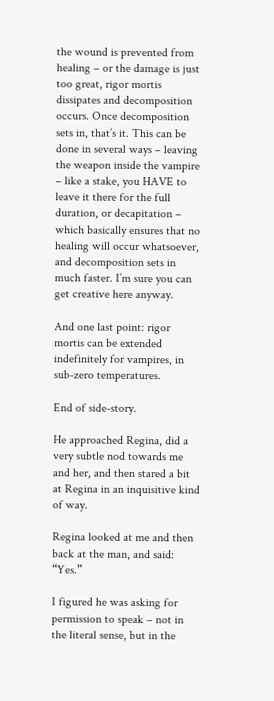the wound is prevented from healing – or the damage is just too great, rigor mortis dissipates and decomposition occurs. Once decomposition sets in, that’s it. This can be done in several ways – leaving the weapon inside the vampire – like a stake, you HAVE to leave it there for the full duration, or decapitation – which basically ensures that no healing will occur whatsoever, and decomposition sets in much faster. I’m sure you can get creative here anyway.

And one last point: rigor mortis can be extended indefinitely for vampires, in sub-zero temperatures.

End of side-story.

He approached Regina, did a very subtle nod towards me and her, and then stared a bit at Regina in an inquisitive kind of way.

Regina looked at me and then back at the man, and said: “Yes.”

I figured he was asking for permission to speak – not in the literal sense, but in the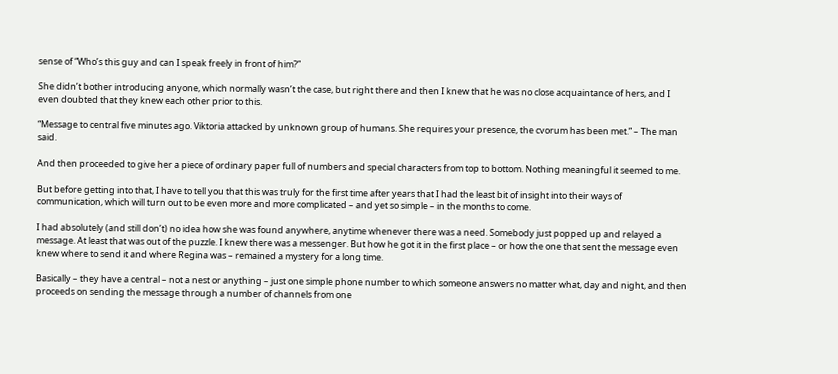sense of “Who’s this guy and can I speak freely in front of him?”

She didn’t bother introducing anyone, which normally wasn’t the case, but right there and then I knew that he was no close acquaintance of hers, and I even doubted that they knew each other prior to this.

“Message to central five minutes ago. Viktoria attacked by unknown group of humans. She requires your presence, the cvorum has been met.” – The man said.

And then proceeded to give her a piece of ordinary paper full of numbers and special characters from top to bottom. Nothing meaningful it seemed to me.

But before getting into that, I have to tell you that this was truly for the first time after years that I had the least bit of insight into their ways of communication, which will turn out to be even more and more complicated – and yet so simple – in the months to come.

I had absolutely (and still don’t) no idea how she was found anywhere, anytime whenever there was a need. Somebody just popped up and relayed a message. At least that was out of the puzzle. I knew there was a messenger. But how he got it in the first place – or how the one that sent the message even knew where to send it and where Regina was – remained a mystery for a long time.

Basically – they have a central – not a nest or anything – just one simple phone number to which someone answers no matter what, day and night, and then proceeds on sending the message through a number of channels from one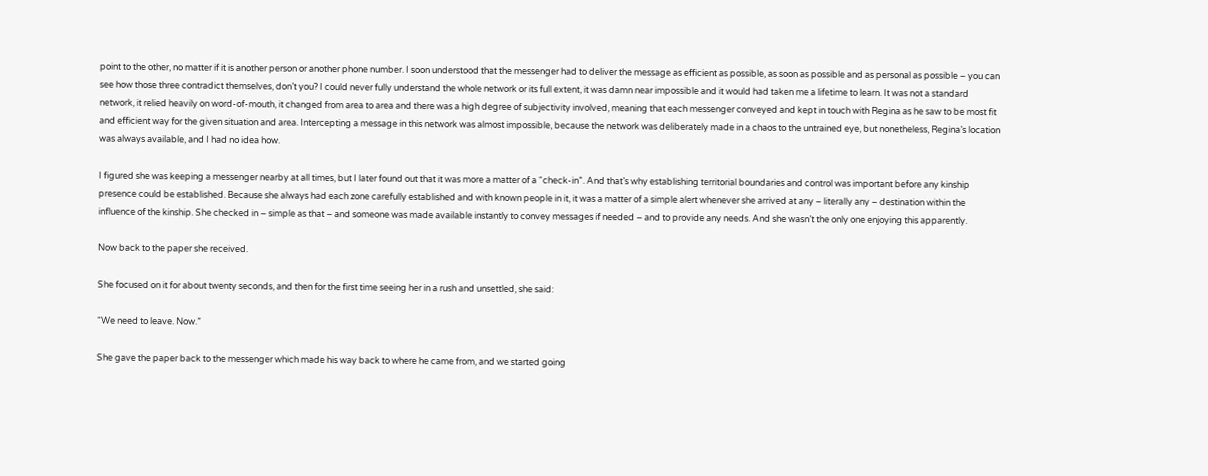point to the other, no matter if it is another person or another phone number. I soon understood that the messenger had to deliver the message as efficient as possible, as soon as possible and as personal as possible – you can see how those three contradict themselves, don’t you? I could never fully understand the whole network or its full extent, it was damn near impossible and it would had taken me a lifetime to learn. It was not a standard network, it relied heavily on word-of-mouth, it changed from area to area and there was a high degree of subjectivity involved, meaning that each messenger conveyed and kept in touch with Regina as he saw to be most fit and efficient way for the given situation and area. Intercepting a message in this network was almost impossible, because the network was deliberately made in a chaos to the untrained eye, but nonetheless, Regina’s location was always available, and I had no idea how.

I figured she was keeping a messenger nearby at all times, but I later found out that it was more a matter of a “check-in”. And that’s why establishing territorial boundaries and control was important before any kinship presence could be established. Because she always had each zone carefully established and with known people in it, it was a matter of a simple alert whenever she arrived at any – literally any – destination within the influence of the kinship. She checked in – simple as that – and someone was made available instantly to convey messages if needed – and to provide any needs. And she wasn’t the only one enjoying this apparently.

Now back to the paper she received.

She focused on it for about twenty seconds, and then for the first time seeing her in a rush and unsettled, she said:

“We need to leave. Now.”

She gave the paper back to the messenger which made his way back to where he came from, and we started going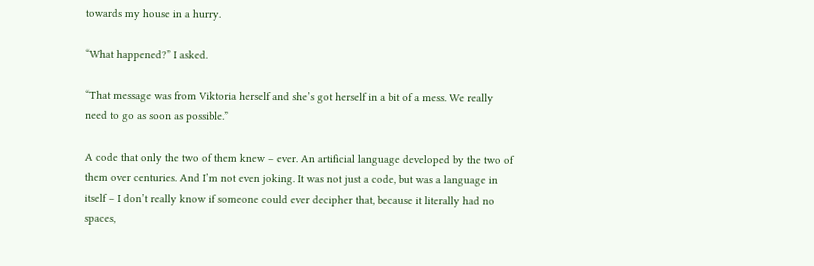towards my house in a hurry.

“What happened?” I asked.

“That message was from Viktoria herself and she’s got herself in a bit of a mess. We really need to go as soon as possible.”

A code that only the two of them knew – ever. An artificial language developed by the two of them over centuries. And I’m not even joking. It was not just a code, but was a language in itself – I don’t really know if someone could ever decipher that, because it literally had no spaces,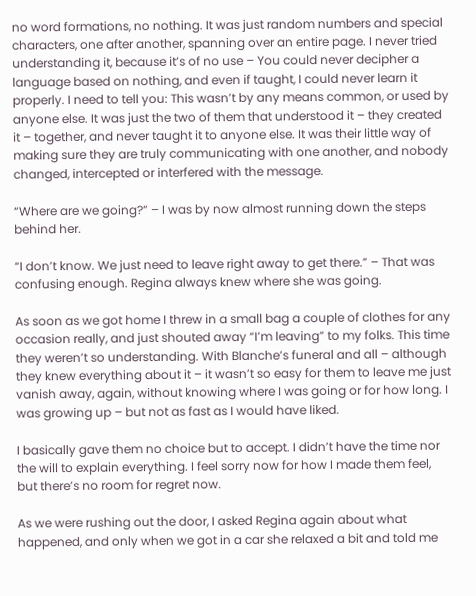no word formations, no nothing. It was just random numbers and special characters, one after another, spanning over an entire page. I never tried understanding it, because it’s of no use – You could never decipher a language based on nothing, and even if taught, I could never learn it properly. I need to tell you: This wasn’t by any means common, or used by anyone else. It was just the two of them that understood it – they created it – together, and never taught it to anyone else. It was their little way of making sure they are truly communicating with one another, and nobody changed, intercepted or interfered with the message.

“Where are we going?” – I was by now almost running down the steps behind her.

“I don’t know. We just need to leave right away to get there.” – That was confusing enough. Regina always knew where she was going.

As soon as we got home I threw in a small bag a couple of clothes for any occasion really, and just shouted away “I’m leaving” to my folks. This time they weren’t so understanding. With Blanche’s funeral and all – although they knew everything about it – it wasn’t so easy for them to leave me just vanish away, again, without knowing where I was going or for how long. I was growing up – but not as fast as I would have liked.

I basically gave them no choice but to accept. I didn’t have the time nor the will to explain everything. I feel sorry now for how I made them feel, but there’s no room for regret now.

As we were rushing out the door, I asked Regina again about what happened, and only when we got in a car she relaxed a bit and told me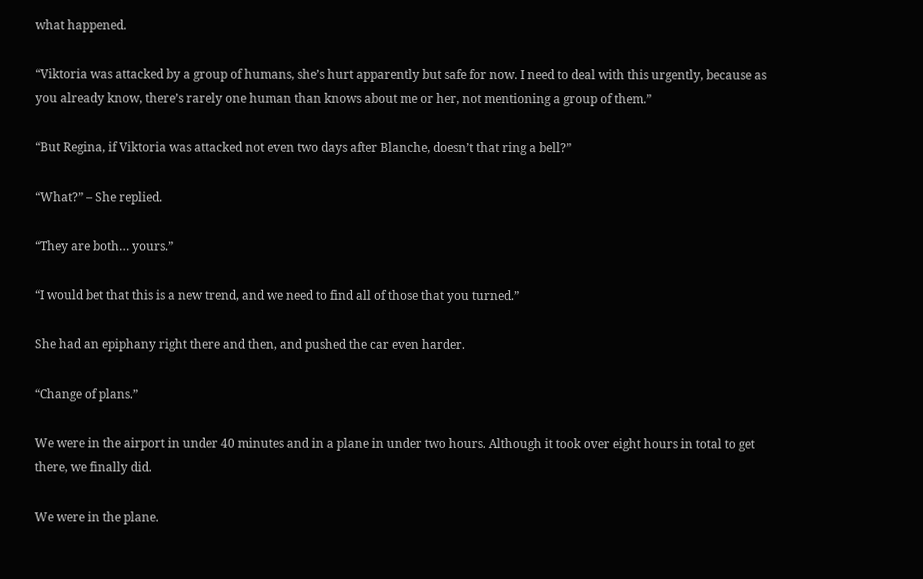what happened.

“Viktoria was attacked by a group of humans, she’s hurt apparently but safe for now. I need to deal with this urgently, because as you already know, there’s rarely one human than knows about me or her, not mentioning a group of them.”

“But Regina, if Viktoria was attacked not even two days after Blanche, doesn’t that ring a bell?”

“What?” – She replied.

“They are both… yours.”

“I would bet that this is a new trend, and we need to find all of those that you turned.”

She had an epiphany right there and then, and pushed the car even harder.

“Change of plans.”

We were in the airport in under 40 minutes and in a plane in under two hours. Although it took over eight hours in total to get there, we finally did.

We were in the plane.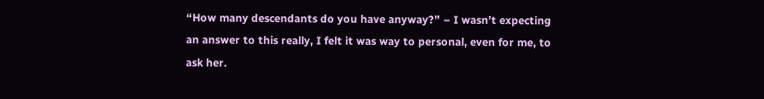“How many descendants do you have anyway?” – I wasn’t expecting an answer to this really, I felt it was way to personal, even for me, to ask her.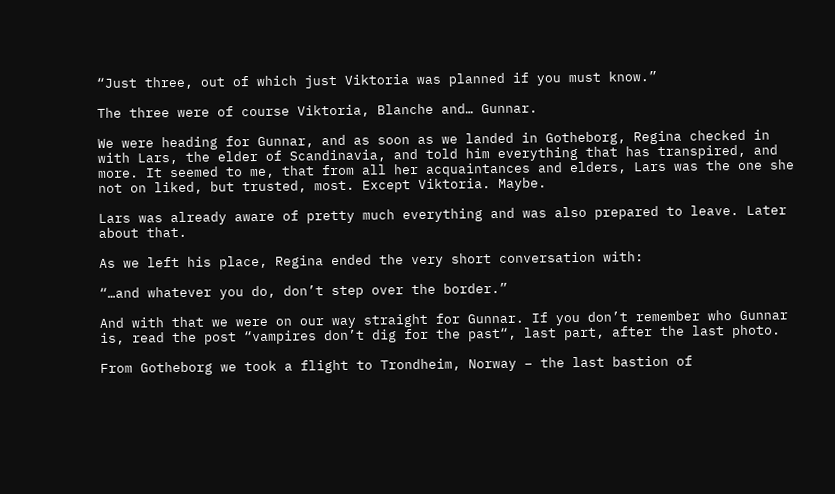“Just three, out of which just Viktoria was planned if you must know.”

The three were of course Viktoria, Blanche and… Gunnar.

We were heading for Gunnar, and as soon as we landed in Gotheborg, Regina checked in with Lars, the elder of Scandinavia, and told him everything that has transpired, and more. It seemed to me, that from all her acquaintances and elders, Lars was the one she not on liked, but trusted, most. Except Viktoria. Maybe.

Lars was already aware of pretty much everything and was also prepared to leave. Later about that.

As we left his place, Regina ended the very short conversation with:

“…and whatever you do, don’t step over the border.”

And with that we were on our way straight for Gunnar. If you don’t remember who Gunnar is, read the post “vampires don’t dig for the past“, last part, after the last photo.

From Gotheborg we took a flight to Trondheim, Norway – the last bastion of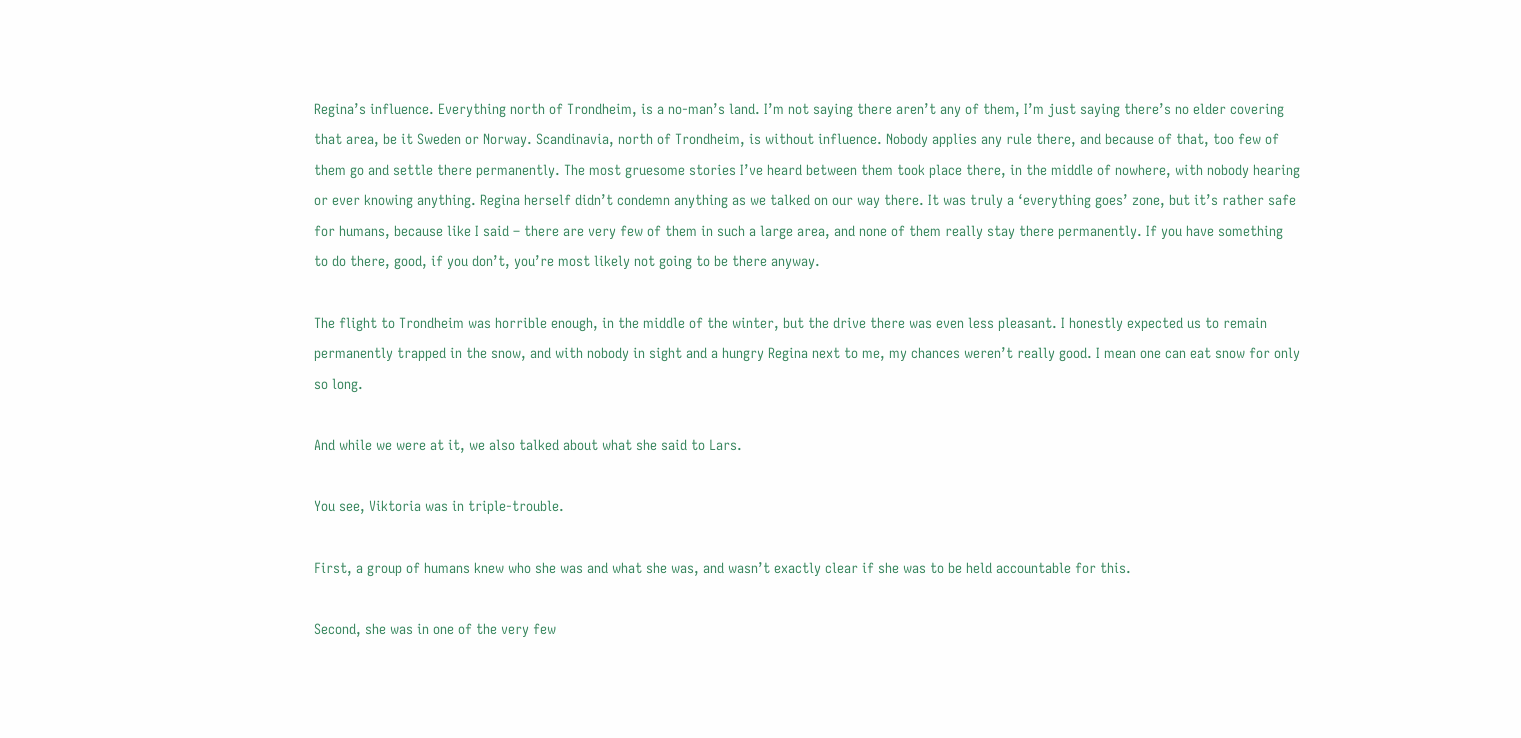Regina’s influence. Everything north of Trondheim, is a no-man’s land. I’m not saying there aren’t any of them, I’m just saying there’s no elder covering that area, be it Sweden or Norway. Scandinavia, north of Trondheim, is without influence. Nobody applies any rule there, and because of that, too few of them go and settle there permanently. The most gruesome stories I’ve heard between them took place there, in the middle of nowhere, with nobody hearing or ever knowing anything. Regina herself didn’t condemn anything as we talked on our way there. It was truly a ‘everything goes’ zone, but it’s rather safe for humans, because like I said – there are very few of them in such a large area, and none of them really stay there permanently. If you have something to do there, good, if you don’t, you’re most likely not going to be there anyway.

The flight to Trondheim was horrible enough, in the middle of the winter, but the drive there was even less pleasant. I honestly expected us to remain permanently trapped in the snow, and with nobody in sight and a hungry Regina next to me, my chances weren’t really good. I mean one can eat snow for only so long.

And while we were at it, we also talked about what she said to Lars.

You see, Viktoria was in triple-trouble.

First, a group of humans knew who she was and what she was, and wasn’t exactly clear if she was to be held accountable for this.

Second, she was in one of the very few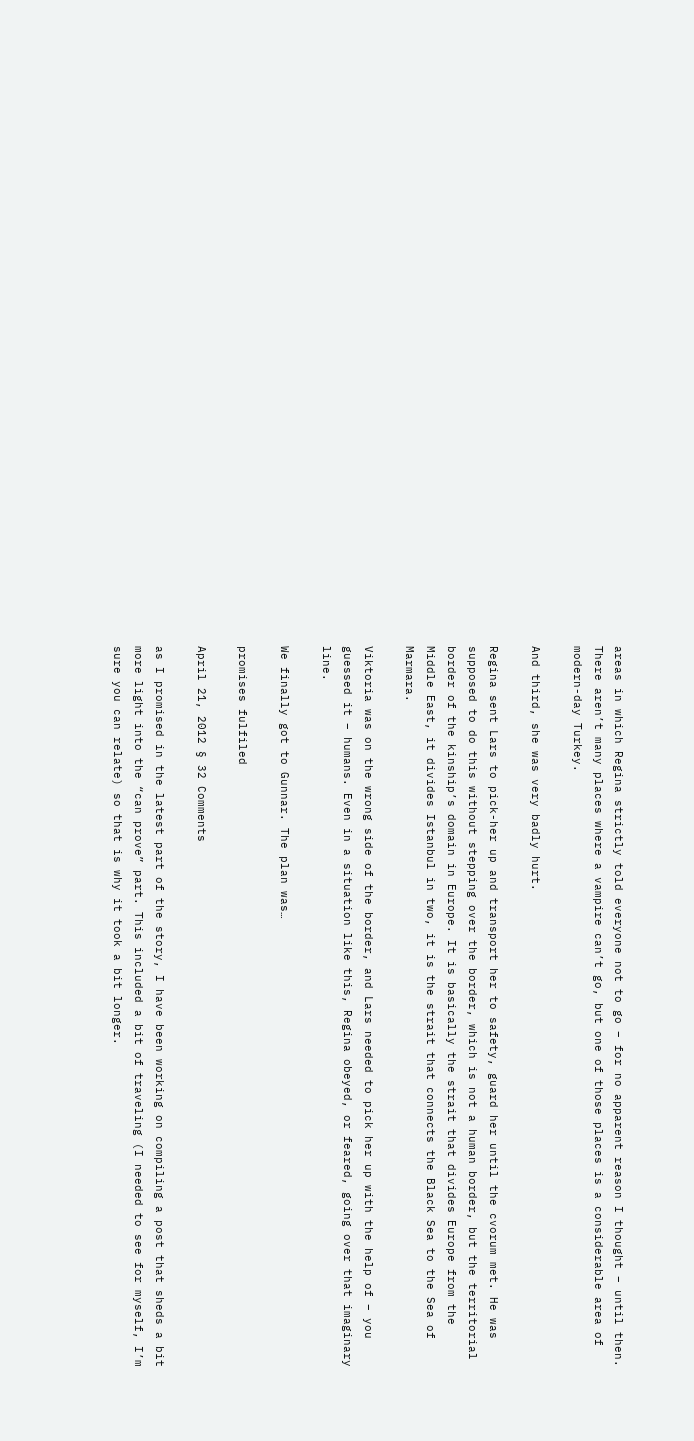areas in which Regina strictly told everyone not to go – for no apparent reason I thought – until then. There aren’t many places where a vampire can’t go, but one of those places is a considerable area of modern-day Turkey.

And third, she was very badly hurt.

Regina sent Lars to pick-her up and transport her to safety, guard her until the cvorum met. He was supposed to do this without stepping over the border, which is not a human border, but the territorial border of the kinship’s domain in Europe. It is basically the strait that divides Europe from the Middle East, it divides Istanbul in two, it is the strait that connects the Black Sea to the Sea of Marmara.

Viktoria was on the wrong side of the border, and Lars needed to pick her up with the help of – you guessed it – humans. Even in a situation like this, Regina obeyed, or feared, going over that imaginary line.

We finally got to Gunnar. The plan was…

promises fulfiled

April 21, 2012 § 32 Comments

as I promised in the latest part of the story, I have been working on compiling a post that sheds a bit more light into the “can prove” part. This included a bit of traveling (I needed to see for myself, I’m sure you can relate) so that is why it took a bit longer.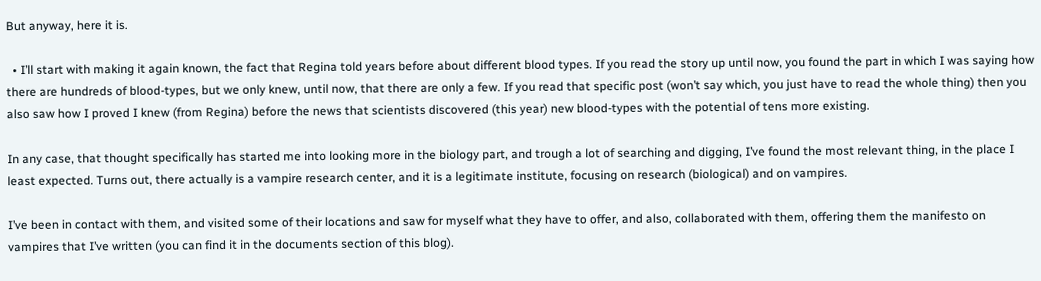But anyway, here it is.

  • I’ll start with making it again known, the fact that Regina told years before about different blood types. If you read the story up until now, you found the part in which I was saying how there are hundreds of blood-types, but we only knew, until now, that there are only a few. If you read that specific post (won’t say which, you just have to read the whole thing) then you also saw how I proved I knew (from Regina) before the news that scientists discovered (this year) new blood-types with the potential of tens more existing.

In any case, that thought specifically has started me into looking more in the biology part, and trough a lot of searching and digging, I’ve found the most relevant thing, in the place I least expected. Turns out, there actually is a vampire research center, and it is a legitimate institute, focusing on research (biological) and on vampires.

I’ve been in contact with them, and visited some of their locations and saw for myself what they have to offer, and also, collaborated with them, offering them the manifesto on vampires that I’ve written (you can find it in the documents section of this blog).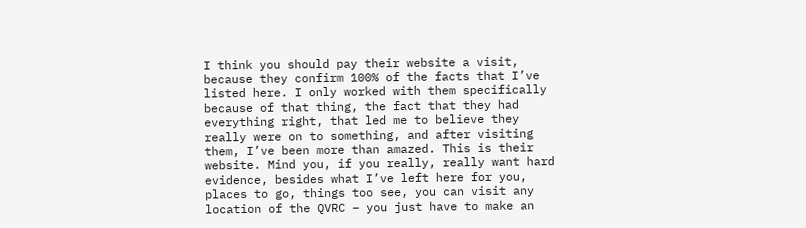I think you should pay their website a visit, because they confirm 100% of the facts that I’ve listed here. I only worked with them specifically because of that thing, the fact that they had everything right, that led me to believe they really were on to something, and after visiting them, I’ve been more than amazed. This is their website. Mind you, if you really, really want hard evidence, besides what I’ve left here for you, places to go, things too see, you can visit any location of the QVRC – you just have to make an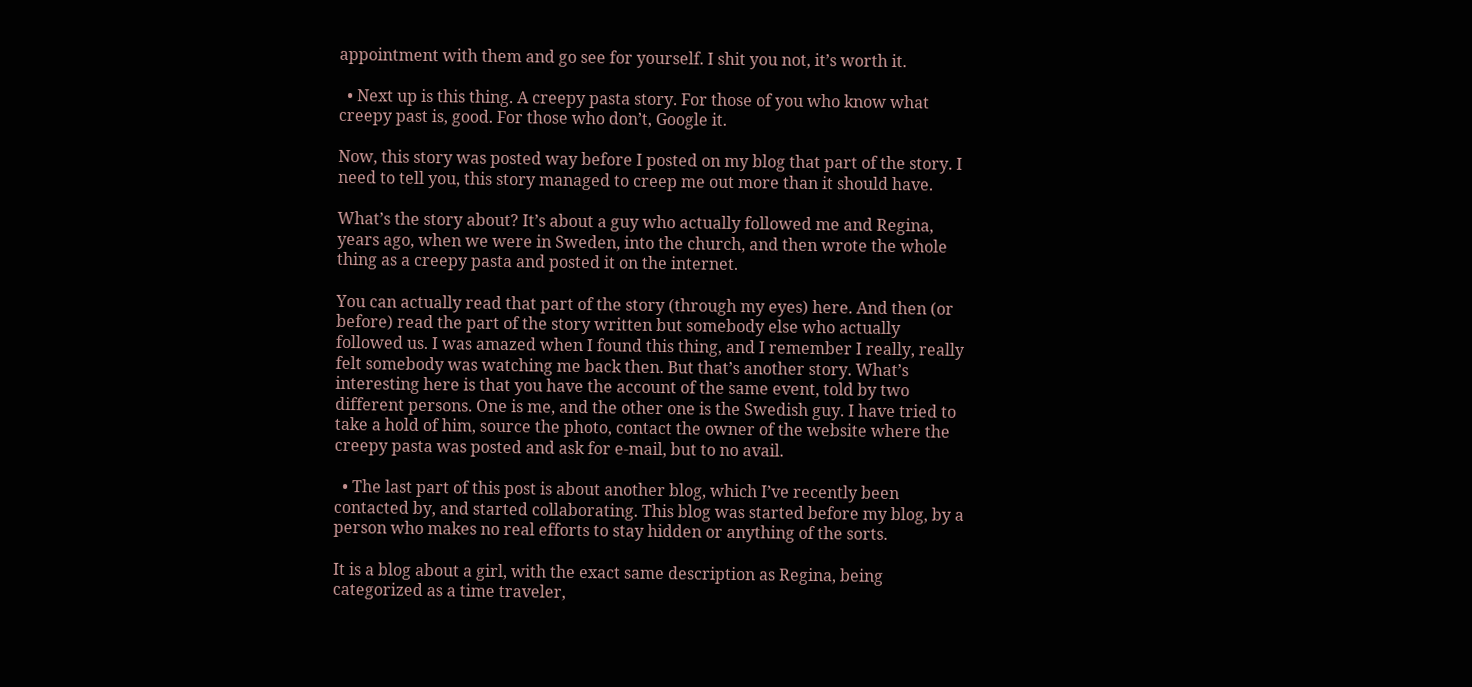appointment with them and go see for yourself. I shit you not, it’s worth it.

  • Next up is this thing. A creepy pasta story. For those of you who know what creepy past is, good. For those who don’t, Google it.

Now, this story was posted way before I posted on my blog that part of the story. I need to tell you, this story managed to creep me out more than it should have.

What’s the story about? It’s about a guy who actually followed me and Regina, years ago, when we were in Sweden, into the church, and then wrote the whole thing as a creepy pasta and posted it on the internet.

You can actually read that part of the story (through my eyes) here. And then (or before) read the part of the story written but somebody else who actually followed us. I was amazed when I found this thing, and I remember I really, really felt somebody was watching me back then. But that’s another story. What’s interesting here is that you have the account of the same event, told by two different persons. One is me, and the other one is the Swedish guy. I have tried to take a hold of him, source the photo, contact the owner of the website where the creepy pasta was posted and ask for e-mail, but to no avail.

  • The last part of this post is about another blog, which I’ve recently been contacted by, and started collaborating. This blog was started before my blog, by a person who makes no real efforts to stay hidden or anything of the sorts.

It is a blog about a girl, with the exact same description as Regina, being categorized as a time traveler,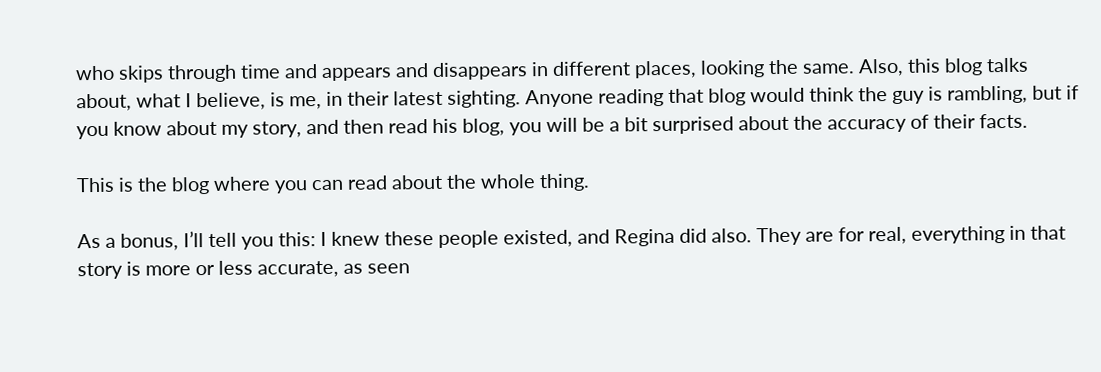who skips through time and appears and disappears in different places, looking the same. Also, this blog talks about, what I believe, is me, in their latest sighting. Anyone reading that blog would think the guy is rambling, but if you know about my story, and then read his blog, you will be a bit surprised about the accuracy of their facts.

This is the blog where you can read about the whole thing.

As a bonus, I’ll tell you this: I knew these people existed, and Regina did also. They are for real, everything in that story is more or less accurate, as seen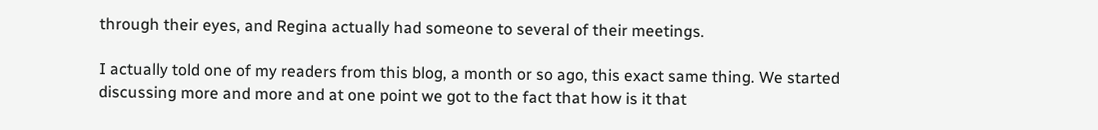through their eyes, and Regina actually had someone to several of their meetings.

I actually told one of my readers from this blog, a month or so ago, this exact same thing. We started discussing more and more and at one point we got to the fact that how is it that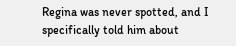Regina was never spotted, and I specifically told him about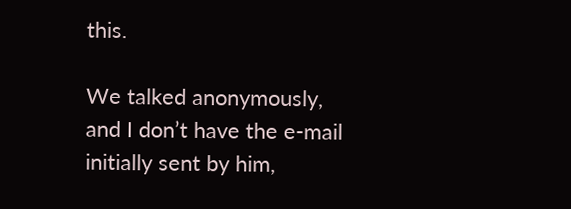this.

We talked anonymously, and I don’t have the e-mail initially sent by him,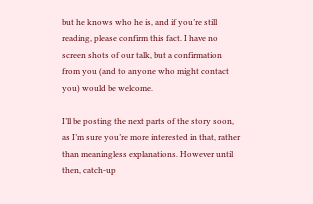but he knows who he is, and if you’re still reading, please confirm this fact. I have no screen shots of our talk, but a confirmation from you (and to anyone who might contact you) would be welcome.

I’ll be posting the next parts of the story soon, as I’m sure you’re more interested in that, rather than meaningless explanations. However until then, catch-up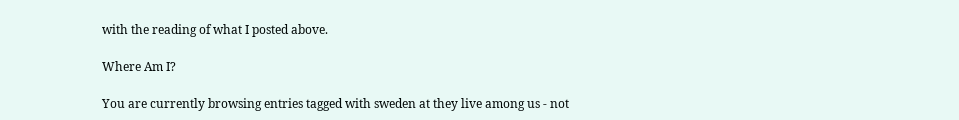with the reading of what I posted above.

Where Am I?

You are currently browsing entries tagged with sweden at they live among us - not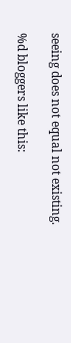seeing does not equal not existing.

%d bloggers like this: